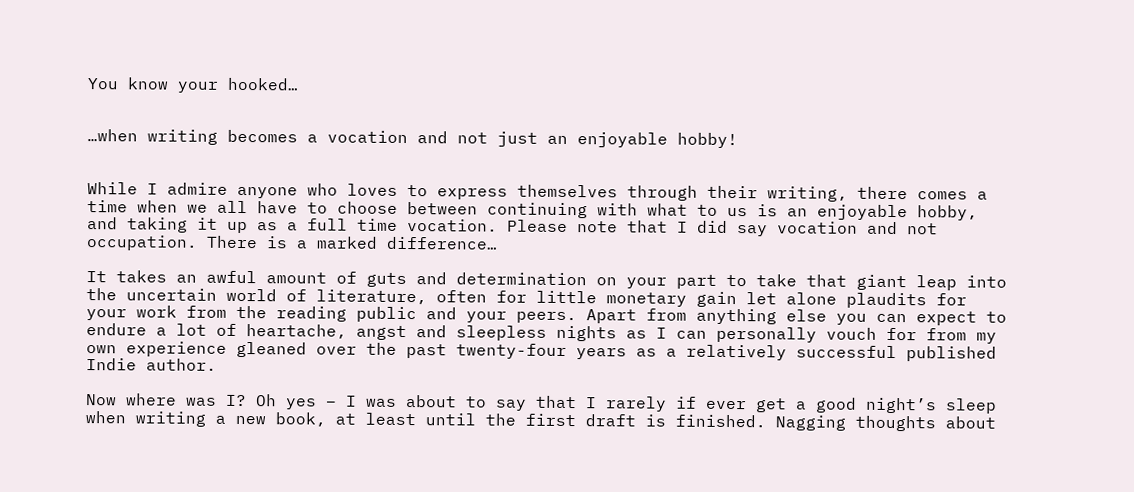You know your hooked…


…when writing becomes a vocation and not just an enjoyable hobby!


While I admire anyone who loves to express themselves through their writing, there comes a time when we all have to choose between continuing with what to us is an enjoyable hobby, and taking it up as a full time vocation. Please note that I did say vocation and not occupation. There is a marked difference…

It takes an awful amount of guts and determination on your part to take that giant leap into the uncertain world of literature, often for little monetary gain let alone plaudits for your work from the reading public and your peers. Apart from anything else you can expect to endure a lot of heartache, angst and sleepless nights as I can personally vouch for from my own experience gleaned over the past twenty-four years as a relatively successful published Indie author.

Now where was I? Oh yes – I was about to say that I rarely if ever get a good night’s sleep when writing a new book, at least until the first draft is finished. Nagging thoughts about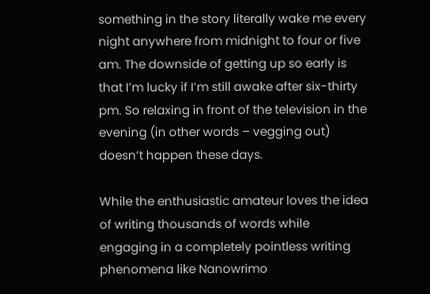something in the story literally wake me every night anywhere from midnight to four or five am. The downside of getting up so early is that I’m lucky if I’m still awake after six-thirty pm. So relaxing in front of the television in the evening (in other words – vegging out) doesn’t happen these days.

While the enthusiastic amateur loves the idea of writing thousands of words while engaging in a completely pointless writing phenomena like Nanowrimo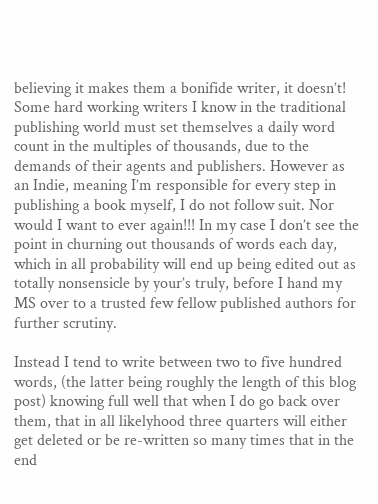believing it makes them a bonifide writer, it doesn’t! Some hard working writers I know in the traditional publishing world must set themselves a daily word count in the multiples of thousands, due to the demands of their agents and publishers. However as an Indie, meaning I’m responsible for every step in publishing a book myself, I do not follow suit. Nor would I want to ever again!!! In my case I don’t see the point in churning out thousands of words each day, which in all probability will end up being edited out as totally nonsensicle by your’s truly, before I hand my MS over to a trusted few fellow published authors for further scrutiny.

Instead I tend to write between two to five hundred words, (the latter being roughly the length of this blog post) knowing full well that when I do go back over them, that in all likelyhood three quarters will either get deleted or be re-written so many times that in the end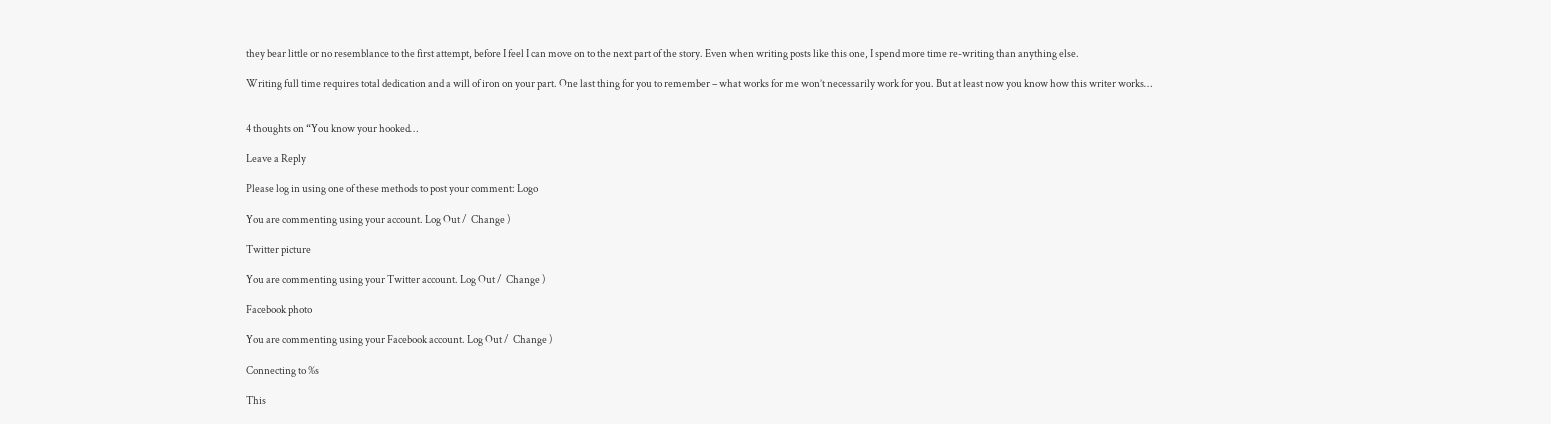they bear little or no resemblance to the first attempt, before I feel I can move on to the next part of the story. Even when writing posts like this one, I spend more time re-writing than anything else.

Writing full time requires total dedication and a will of iron on your part. One last thing for you to remember – what works for me won’t necessarily work for you. But at least now you know how this writer works…


4 thoughts on “You know your hooked…

Leave a Reply

Please log in using one of these methods to post your comment: Logo

You are commenting using your account. Log Out /  Change )

Twitter picture

You are commenting using your Twitter account. Log Out /  Change )

Facebook photo

You are commenting using your Facebook account. Log Out /  Change )

Connecting to %s

This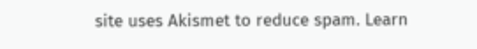site uses Akismet to reduce spam. Learn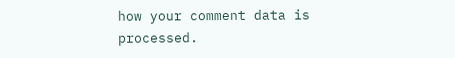how your comment data is processed.